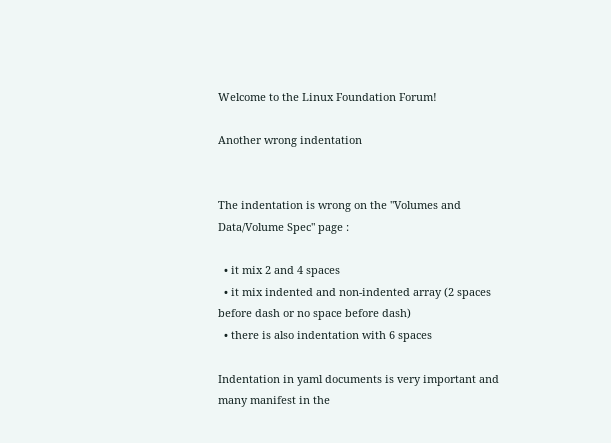Welcome to the Linux Foundation Forum!

Another wrong indentation


The indentation is wrong on the "Volumes and Data/Volume Spec" page :

  • it mix 2 and 4 spaces
  • it mix indented and non-indented array (2 spaces before dash or no space before dash)
  • there is also indentation with 6 spaces

Indentation in yaml documents is very important and many manifest in the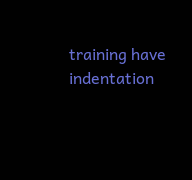training have indentation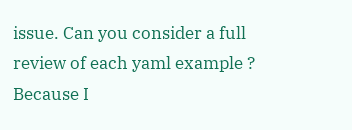issue. Can you consider a full review of each yaml example ? Because I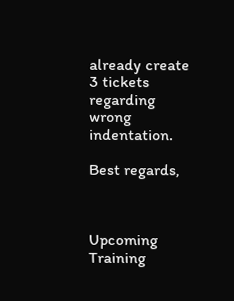already create 3 tickets regarding wrong indentation.

Best regards,



Upcoming Training